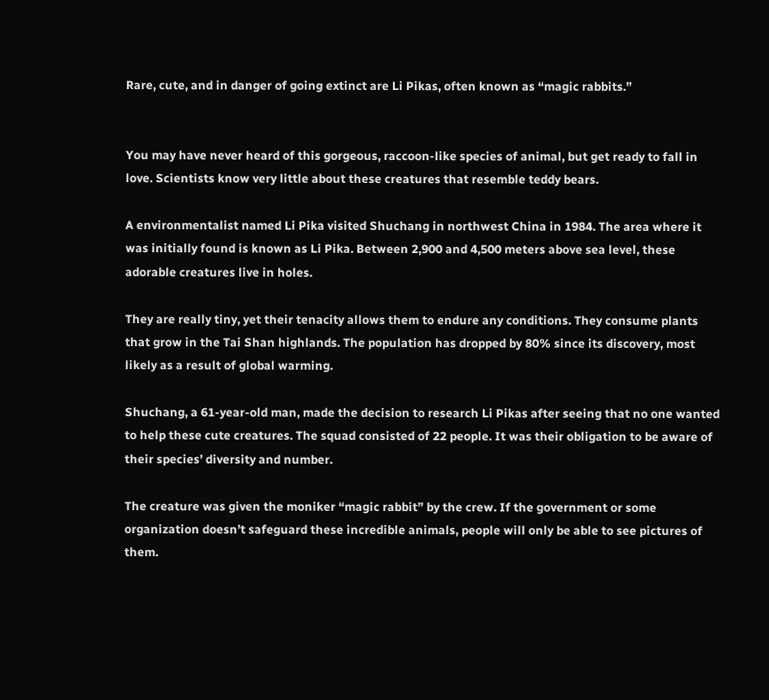Rare, cute, and in danger of going extinct are Li Pikas, often known as “magic rabbits.”


You may have never heard of this gorgeous, raccoon-like species of animal, but get ready to fall in love. Scientists know very little about these creatures that resemble teddy bears.

A environmentalist named Li Pika visited Shuchang in northwest China in 1984. The area where it was initially found is known as Li Pika. Between 2,900 and 4,500 meters above sea level, these adorable creatures live in holes.

They are really tiny, yet their tenacity allows them to endure any conditions. They consume plants that grow in the Tai Shan highlands. The population has dropped by 80% since its discovery, most likely as a result of global warming.

Shuchang, a 61-year-old man, made the decision to research Li Pikas after seeing that no one wanted to help these cute creatures. The squad consisted of 22 people. It was their obligation to be aware of their species’ diversity and number.

The creature was given the moniker “magic rabbit” by the crew. If the government or some organization doesn’t safeguard these incredible animals, people will only be able to see pictures of them.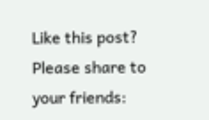Like this post? Please share to your friends: